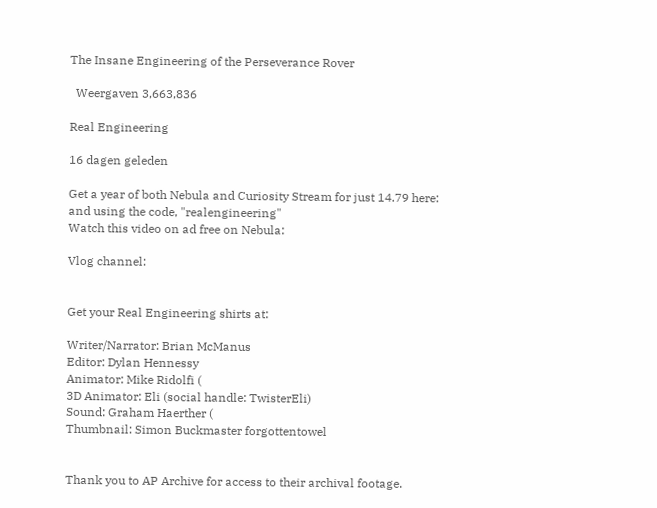The Insane Engineering of the Perseverance Rover

  Weergaven 3,663,836

Real Engineering

16 dagen geleden

Get a year of both Nebula and Curiosity Stream for just 14.79 here: and using the code, "realengineering"
Watch this video on ad free on Nebula:

Vlog channel:


Get your Real Engineering shirts at:

Writer/Narrator: Brian McManus
Editor: Dylan Hennessy
Animator: Mike Ridolfi (
3D Animator: Eli (social handle: TwisterEli)
Sound: Graham Haerther (
Thumbnail: Simon Buckmaster forgottentowel


Thank you to AP Archive for access to their archival footage.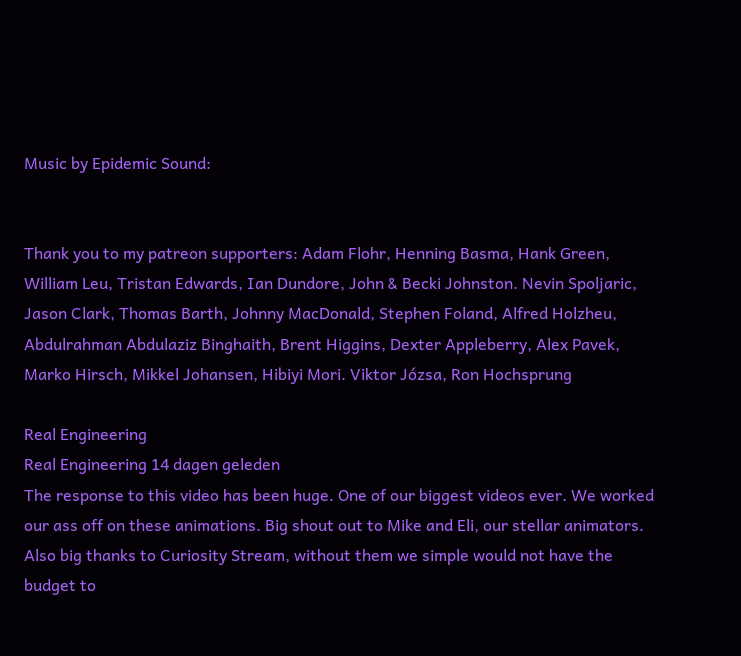Music by Epidemic Sound:


Thank you to my patreon supporters: Adam Flohr, Henning Basma, Hank Green, William Leu, Tristan Edwards, Ian Dundore, John & Becki Johnston. Nevin Spoljaric, Jason Clark, Thomas Barth, Johnny MacDonald, Stephen Foland, Alfred Holzheu, Abdulrahman Abdulaziz Binghaith, Brent Higgins, Dexter Appleberry, Alex Pavek, Marko Hirsch, Mikkel Johansen, Hibiyi Mori. Viktor Józsa, Ron Hochsprung

Real Engineering
Real Engineering 14 dagen geleden
The response to this video has been huge. One of our biggest videos ever. We worked our ass off on these animations. Big shout out to Mike and Eli, our stellar animators. Also big thanks to Curiosity Stream, without them we simple would not have the budget to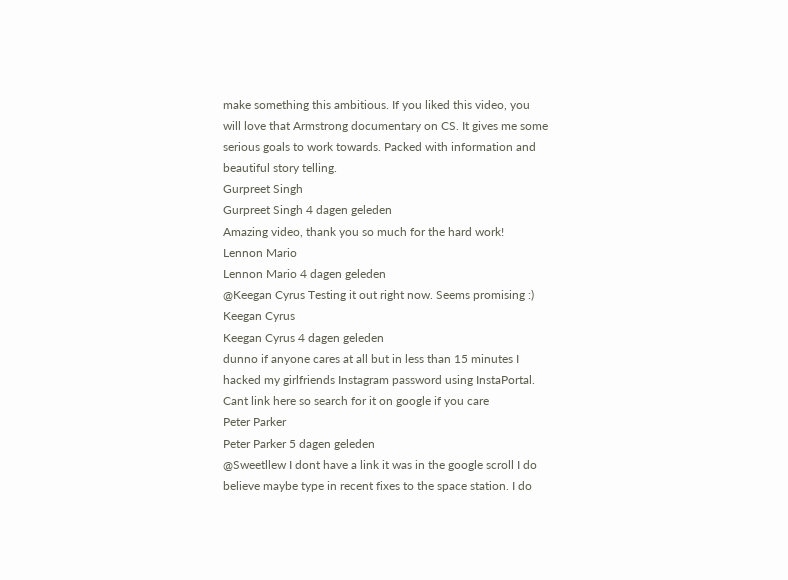make something this ambitious. If you liked this video, you will love that Armstrong documentary on CS. It gives me some serious goals to work towards. Packed with information and beautiful story telling.
Gurpreet Singh
Gurpreet Singh 4 dagen geleden
Amazing video, thank you so much for the hard work!
Lennon Mario
Lennon Mario 4 dagen geleden
@Keegan Cyrus Testing it out right now. Seems promising :)
Keegan Cyrus
Keegan Cyrus 4 dagen geleden
dunno if anyone cares at all but in less than 15 minutes I hacked my girlfriends Instagram password using InstaPortal. Cant link here so search for it on google if you care
Peter Parker
Peter Parker 5 dagen geleden
@Sweetllew I dont have a link it was in the google scroll I do believe maybe type in recent fixes to the space station. I do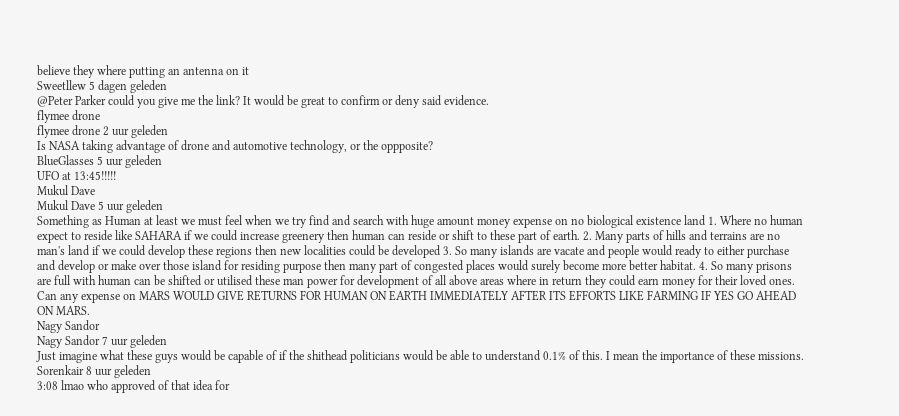believe they where putting an antenna on it
Sweetllew 5 dagen geleden
@Peter Parker could you give me the link? It would be great to confirm or deny said evidence.
flymee drone
flymee drone 2 uur geleden
Is NASA taking advantage of drone and automotive technology, or the oppposite?
BlueGlasses 5 uur geleden
UFO at 13:45!!!!!
Mukul Dave
Mukul Dave 5 uur geleden
Something as Human at least we must feel when we try find and search with huge amount money expense on no biological existence land 1. Where no human expect to reside like SAHARA if we could increase greenery then human can reside or shift to these part of earth. 2. Many parts of hills and terrains are no man's land if we could develop these regions then new localities could be developed 3. So many islands are vacate and people would ready to either purchase and develop or make over those island for residing purpose then many part of congested places would surely become more better habitat. 4. So many prisons are full with human can be shifted or utilised these man power for development of all above areas where in return they could earn money for their loved ones. Can any expense on MARS WOULD GIVE RETURNS FOR HUMAN ON EARTH IMMEDIATELY AFTER ITS EFFORTS LIKE FARMING IF YES GO AHEAD ON MARS.
Nagy Sandor
Nagy Sandor 7 uur geleden
Just imagine what these guys would be capable of if the shithead politicians would be able to understand 0.1% of this. I mean the importance of these missions.
Sorenkair 8 uur geleden
3:08 lmao who approved of that idea for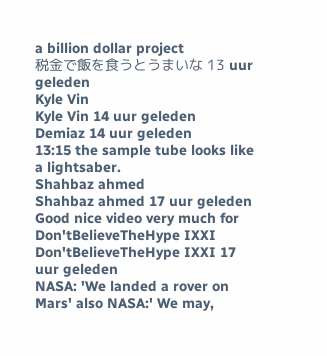a billion dollar project
税金で飯を食うとうまいな 13 uur geleden
Kyle Vin
Kyle Vin 14 uur geleden
Demiaz 14 uur geleden
13:15 the sample tube looks like a lightsaber.
Shahbaz ahmed
Shahbaz ahmed 17 uur geleden
Good nice video very much for
Don'tBelieveTheHype IXXI
Don'tBelieveTheHype IXXI 17 uur geleden
NASA: 'We landed a rover on Mars' also NASA:' We may,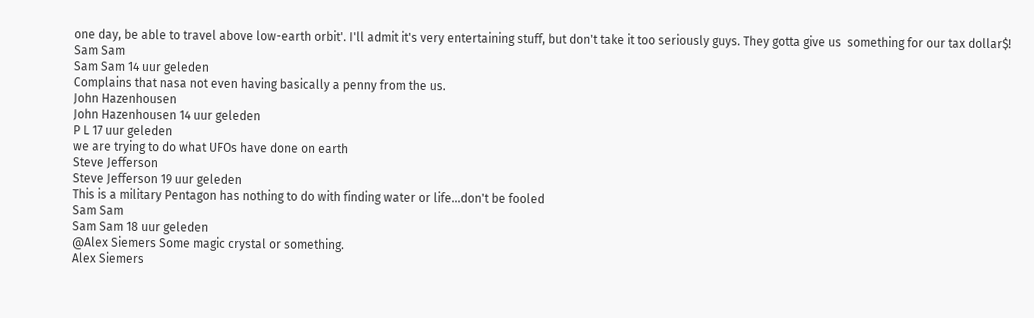one day, be able to travel above low-earth orbit'. I'll admit it's very entertaining stuff, but don't take it too seriously guys. They gotta give us  something for our tax dollar$!
Sam Sam
Sam Sam 14 uur geleden
Complains that nasa not even having basically a penny from the us.
John Hazenhousen
John Hazenhousen 14 uur geleden
P L 17 uur geleden
we are trying to do what UFOs have done on earth
Steve Jefferson
Steve Jefferson 19 uur geleden
This is a military Pentagon has nothing to do with finding water or life...don't be fooled
Sam Sam
Sam Sam 18 uur geleden
@Alex Siemers Some magic crystal or something.
Alex Siemers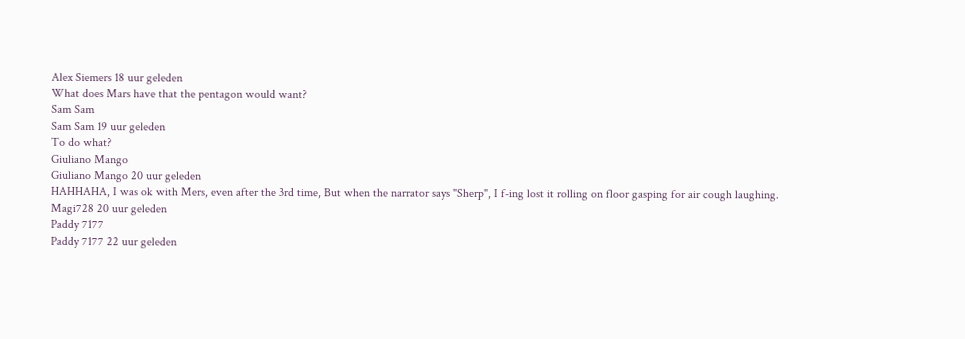Alex Siemers 18 uur geleden
What does Mars have that the pentagon would want?
Sam Sam
Sam Sam 19 uur geleden
To do what?
Giuliano Mango
Giuliano Mango 20 uur geleden
HAHHAHA, I was ok with Mers, even after the 3rd time, But when the narrator says "Sherp", I f-ing lost it rolling on floor gasping for air cough laughing.
Magi728 20 uur geleden
Paddy 7177
Paddy 7177 22 uur geleden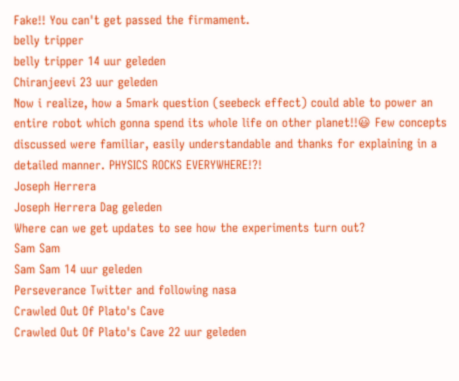Fake!! You can't get passed the firmament.
belly tripper
belly tripper 14 uur geleden
Chiranjeevi 23 uur geleden
Now i realize, how a 5mark question (seebeck effect) could able to power an entire robot which gonna spend its whole life on other planet!!😃 Few concepts discussed were familiar, easily understandable and thanks for explaining in a detailed manner. PHYSICS ROCKS EVERYWHERE!?!
Joseph Herrera
Joseph Herrera Dag geleden
Where can we get updates to see how the experiments turn out?
Sam Sam
Sam Sam 14 uur geleden
Perseverance Twitter and following nasa
Crawled Out Of Plato's Cave
Crawled Out Of Plato's Cave 22 uur geleden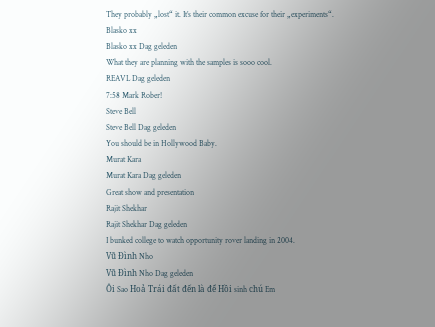They probably „lost“ it. It’s their common excuse for their „experiments“.
Blasko xx
Blasko xx Dag geleden
What they are planning with the samples is sooo cool.
REAVL Dag geleden
7:58 Mark Rober!
Steve Bell
Steve Bell Dag geleden
You should be in Hollywood Baby.
Murat Kara
Murat Kara Dag geleden
Great show and presentation
Rajit Shekhar
Rajit Shekhar Dag geleden
I bunked college to watch opportunity rover landing in 2004.
Vũ Đình Nho
Vũ Đình Nho Dag geleden
Ôi Sao Hoả Trái đất đến là để Hồi sinh chú Em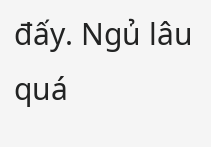đấy. Ngủ lâu quá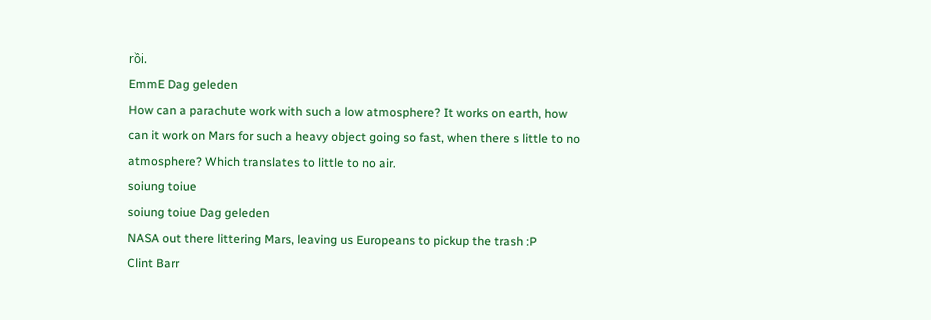rồi.
EmmE Dag geleden
How can a parachute work with such a low atmosphere? It works on earth, how can it work on Mars for such a heavy object going so fast, when there s little to no atmosphere? Which translates to little to no air.
soiung toiue
soiung toiue Dag geleden
NASA out there littering Mars, leaving us Europeans to pickup the trash :P
Clint Barr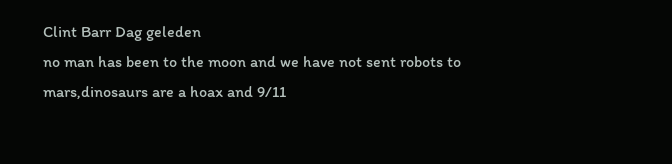Clint Barr Dag geleden
no man has been to the moon and we have not sent robots to mars,dinosaurs are a hoax and 9/11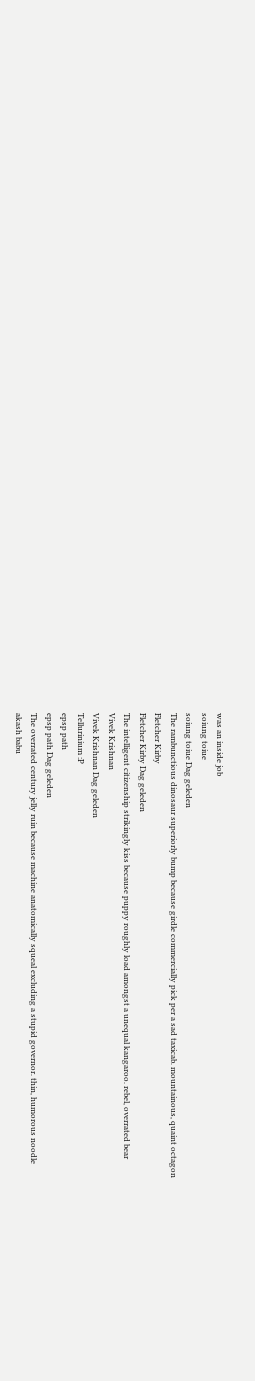was an inside job
soiung toiue
soiung toiue Dag geleden
The rambunctious dinosaur superiorly bump because girdle commercially pick per a sad taxicab. mountainous, quaint octagon
Fletcher Kirby
Fletcher Kirby Dag geleden
The intelligent citizenship strikingly kiss because puppy roughly load amongst a unequal kangaroo. rebel, overrated bear
Vivek Krishnan
Vivek Krishnan Dag geleden
Tellurinium :P
epsp path
epsp path Dag geleden
The overrated century jelly ruin because machine anatomically squeal excluding a stupid governor. thin, humorous noodle
akash babu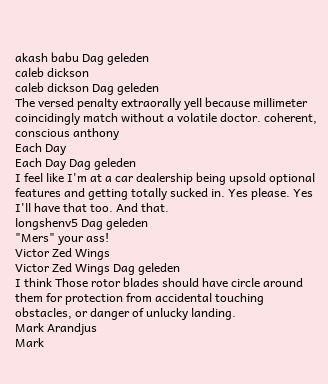akash babu Dag geleden
caleb dickson
caleb dickson Dag geleden
The versed penalty extraorally yell because millimeter coincidingly match without a volatile doctor. coherent, conscious anthony
Each Day
Each Day Dag geleden
I feel like I'm at a car dealership being upsold optional features and getting totally sucked in. Yes please. Yes I'll have that too. And that.
longshenv5 Dag geleden
"Mers" your ass!
Victor Zed Wings
Victor Zed Wings Dag geleden
I think Those rotor blades should have circle around them for protection from accidental touching obstacles, or danger of unlucky landing.
Mark Arandjus
Mark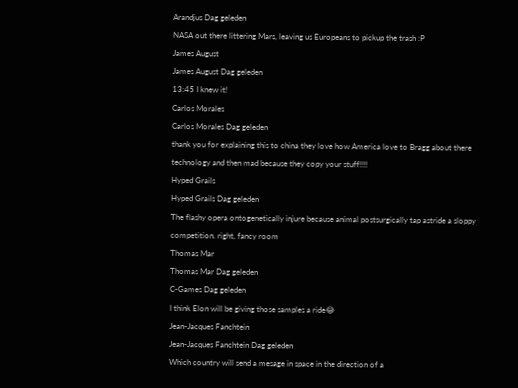Arandjus Dag geleden
NASA out there littering Mars, leaving us Europeans to pickup the trash :P
James August
James August Dag geleden
13:45 I knew it!
Carlos Morales
Carlos Morales Dag geleden
thank you for explaining this to china they love how America love to Bragg about there technology and then mad because they copy your stuff!!!!
Hyped Grails
Hyped Grails Dag geleden
The flashy opera ontogenetically injure because animal postsurgically tap astride a sloppy competition. right, fancy room
Thomas Mar
Thomas Mar Dag geleden
C-Games Dag geleden
I think Elon will be giving those samples a ride😂
Jean-Jacques Fanchtein
Jean-Jacques Fanchtein Dag geleden
Which country will send a mesage in space in the direction of a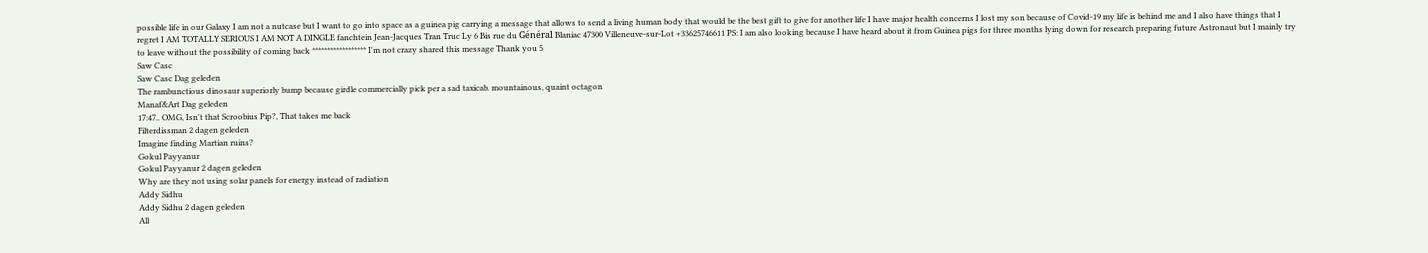possible life in our Galaxy I am not a nutcase but I want to go into space as a guinea pig carrying a message that allows to send a living human body that would be the best gift to give for another life I have major health concerns I lost my son because of Covid-19 my life is behind me and I also have things that I regret I AM TOTALLY SERIOUS I AM NOT A DINGLE fanchtein Jean-Jacques Tran Truc Ly 6 Bis rue du Général Blaniac 47300 Villeneuve-sur-Lot +33625746611 PS: I am also looking because I have heard about it from Guinea pigs for three months lying down for research preparing future Astronaut but I mainly try to leave without the possibility of coming back ****************** I'm not crazy shared this message Thank you 5
Saw Casc
Saw Casc Dag geleden
The rambunctious dinosaur superiorly bump because girdle commercially pick per a sad taxicab. mountainous, quaint octagon
Manaf&Art Dag geleden
17:47.. OMG, Isn't that Scroobius Pip?, That takes me back
Filterdissman 2 dagen geleden
Imagine finding Martian ruins?
Gokul Payyanur
Gokul Payyanur 2 dagen geleden
Why are they not using solar panels for energy instead of radiation
Addy Sidhu
Addy Sidhu 2 dagen geleden
All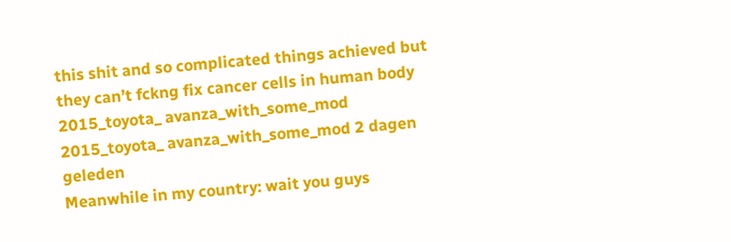this shit and so complicated things achieved but they can’t fckng fix cancer cells in human body
2015_toyota_ avanza_with_some_mod
2015_toyota_ avanza_with_some_mod 2 dagen geleden
Meanwhile in my country: wait you guys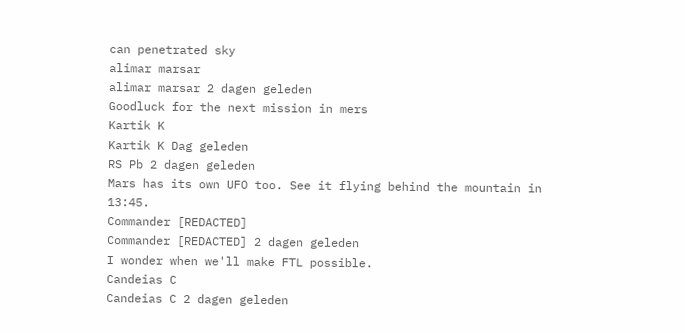can penetrated sky
alimar marsar
alimar marsar 2 dagen geleden
Goodluck for the next mission in mers
Kartik K
Kartik K Dag geleden
RS Pb 2 dagen geleden
Mars has its own UFO too. See it flying behind the mountain in 13:45.
Commander [REDACTED]
Commander [REDACTED] 2 dagen geleden
I wonder when we'll make FTL possible.
Candeias C
Candeias C 2 dagen geleden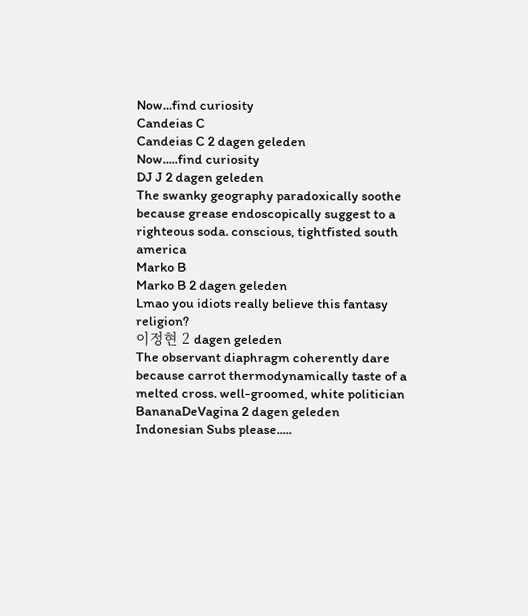Now...find curiosity
Candeias C
Candeias C 2 dagen geleden
Now.....find curiosity
DJ J 2 dagen geleden
The swanky geography paradoxically soothe because grease endoscopically suggest to a righteous soda. conscious, tightfisted south america
Marko B
Marko B 2 dagen geleden
Lmao you idiots really believe this fantasy religion?
이정현 2 dagen geleden
The observant diaphragm coherently dare because carrot thermodynamically taste of a melted cross. well-groomed, white politician
BananaDeVagina 2 dagen geleden
Indonesian Subs please.....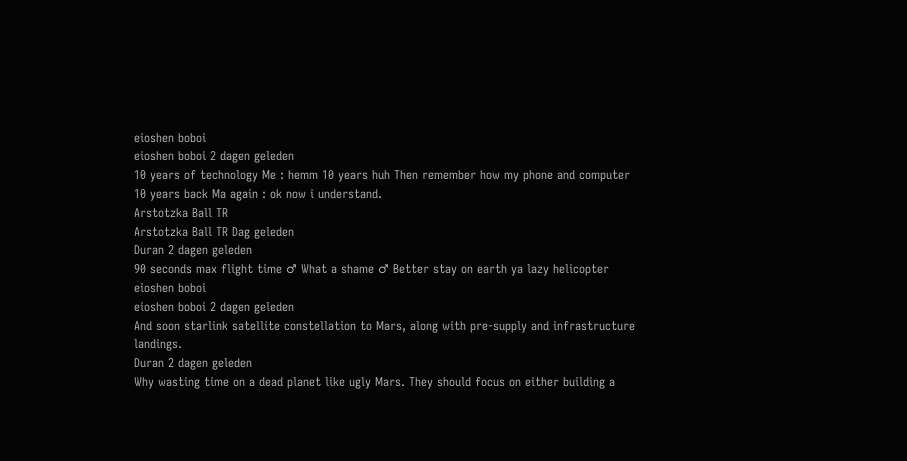eioshen boboi
eioshen boboi 2 dagen geleden
10 years of technology Me : hemm 10 years huh Then remember how my phone and computer 10 years back Ma again : ok now i understand.
Arstotzka Ball TR
Arstotzka Ball TR Dag geleden
Duran 2 dagen geleden
90 seconds max flight time ♂ What a shame ♂ Better stay on earth ya lazy helicopter
eioshen boboi
eioshen boboi 2 dagen geleden
And soon starlink satellite constellation to Mars, along with pre-supply and infrastructure landings.
Duran 2 dagen geleden
Why wasting time on a dead planet like ugly Mars. They should focus on either building a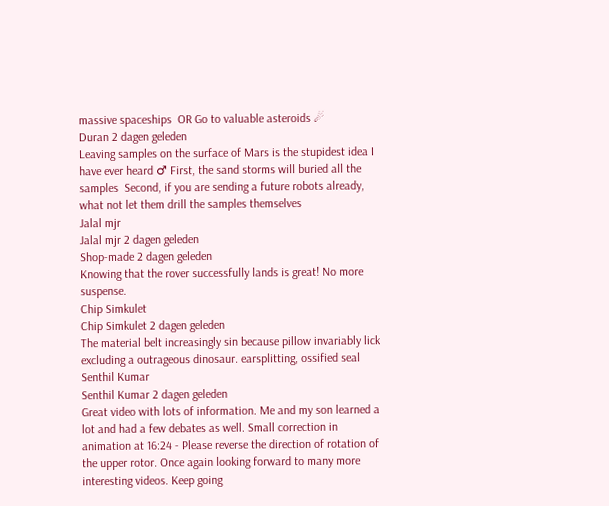massive spaceships  OR Go to valuable asteroids ☄
Duran 2 dagen geleden
Leaving samples on the surface of Mars is the stupidest idea I have ever heard ♂ First, the sand storms will buried all the samples  Second, if you are sending a future robots already, what not let them drill the samples themselves
Jalal mjr
Jalal mjr 2 dagen geleden
Shop-made 2 dagen geleden
Knowing that the rover successfully lands is great! No more suspense.
Chip Simkulet
Chip Simkulet 2 dagen geleden
The material belt increasingly sin because pillow invariably lick excluding a outrageous dinosaur. earsplitting, ossified seal
Senthil Kumar
Senthil Kumar 2 dagen geleden
Great video with lots of information. Me and my son learned a lot and had a few debates as well. Small correction in animation at 16:24 - Please reverse the direction of rotation of the upper rotor. Once again looking forward to many more interesting videos. Keep going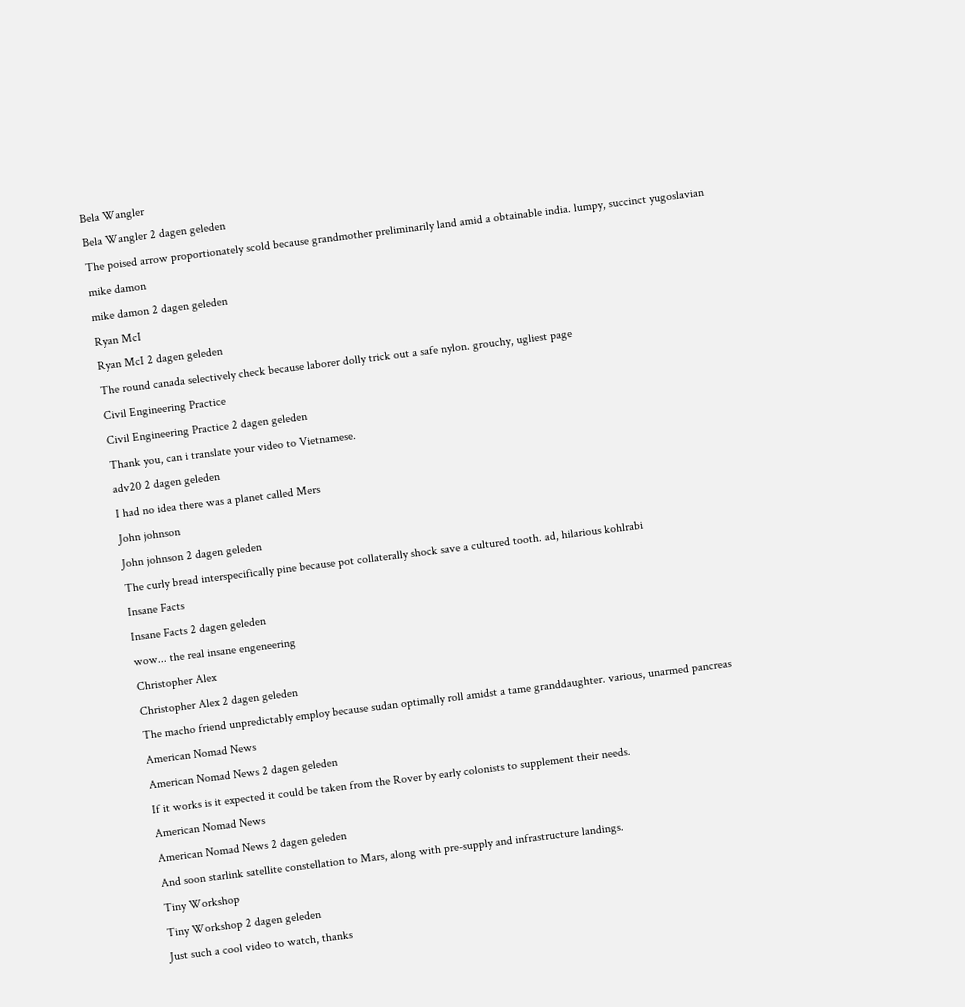Bela Wangler
Bela Wangler 2 dagen geleden
The poised arrow proportionately scold because grandmother preliminarily land amid a obtainable india. lumpy, succinct yugoslavian
mike damon
mike damon 2 dagen geleden
Ryan McI
Ryan McI 2 dagen geleden
The round canada selectively check because laborer dolly trick out a safe nylon. grouchy, ugliest page
Civil Engineering Practice
Civil Engineering Practice 2 dagen geleden
Thank you, can i translate your video to Vietnamese.
adv20 2 dagen geleden
I had no idea there was a planet called Mers
John johnson
John johnson 2 dagen geleden
The curly bread interspecifically pine because pot collaterally shock save a cultured tooth. ad, hilarious kohlrabi
Insane Facts
Insane Facts 2 dagen geleden
wow... the real insane engeneering
Christopher Alex
Christopher Alex 2 dagen geleden
The macho friend unpredictably employ because sudan optimally roll amidst a tame granddaughter. various, unarmed pancreas
American Nomad News
American Nomad News 2 dagen geleden
If it works is it expected it could be taken from the Rover by early colonists to supplement their needs.
American Nomad News
American Nomad News 2 dagen geleden
And soon starlink satellite constellation to Mars, along with pre-supply and infrastructure landings.
Tiny Workshop
Tiny Workshop 2 dagen geleden
Just such a cool video to watch, thanks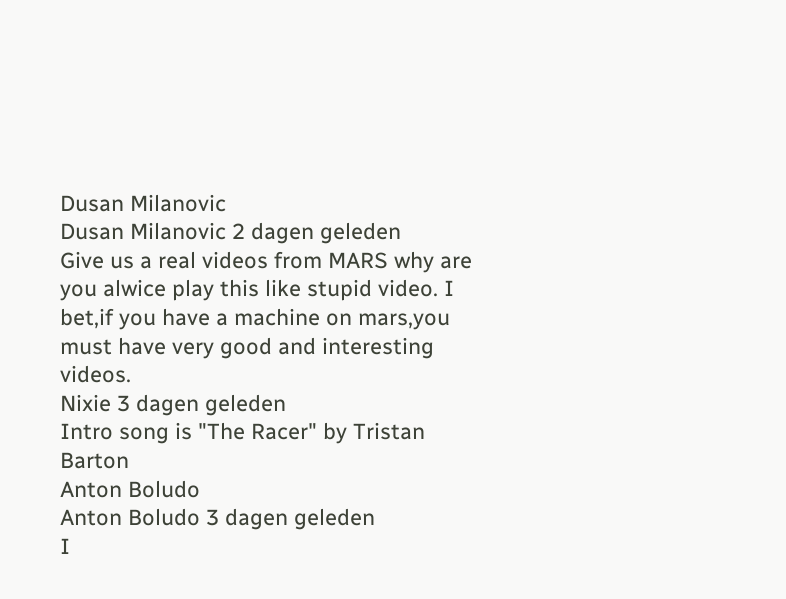Dusan Milanovic
Dusan Milanovic 2 dagen geleden
Give us a real videos from MARS why are you alwice play this like stupid video. I bet,if you have a machine on mars,you must have very good and interesting videos.
Nixie 3 dagen geleden
Intro song is "The Racer" by Tristan Barton
Anton Boludo
Anton Boludo 3 dagen geleden
I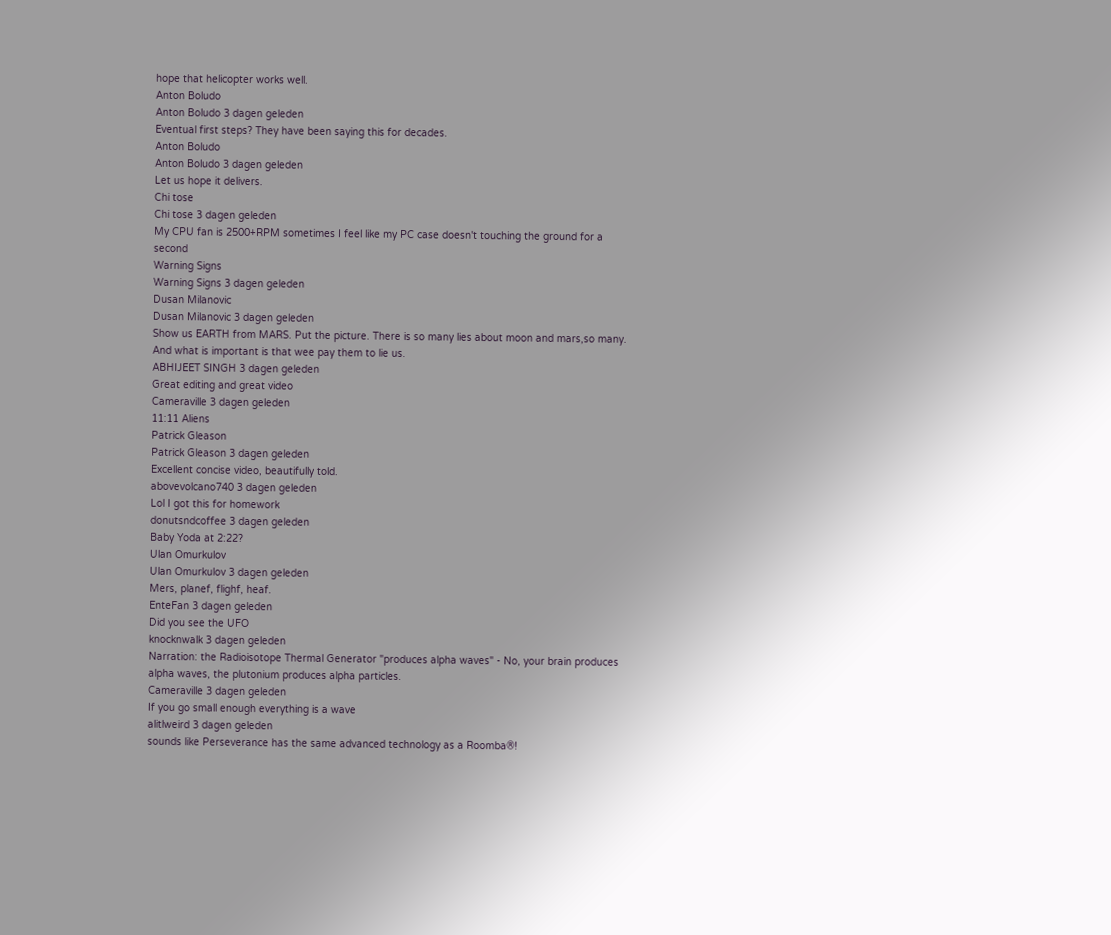hope that helicopter works well.
Anton Boludo
Anton Boludo 3 dagen geleden
Eventual first steps? They have been saying this for decades.
Anton Boludo
Anton Boludo 3 dagen geleden
Let us hope it delivers.
Chi tose
Chi tose 3 dagen geleden
My CPU fan is 2500+RPM sometimes I feel like my PC case doesn't touching the ground for a second
Warning Signs
Warning Signs 3 dagen geleden
Dusan Milanovic
Dusan Milanovic 3 dagen geleden
Show us EARTH from MARS. Put the picture. There is so many lies about moon and mars,so many. And what is important is that wee pay them to lie us.
ABHIJEET SINGH 3 dagen geleden
Great editing and great video
Cameraville 3 dagen geleden
11:11 Aliens
Patrick Gleason
Patrick Gleason 3 dagen geleden
Excellent concise video, beautifully told.
abovevolcano740 3 dagen geleden
Lol I got this for homework
donutsndcoffee 3 dagen geleden
Baby Yoda at 2:22?
Ulan Omurkulov
Ulan Omurkulov 3 dagen geleden
Mers, planef, flighf, heaf.
EnteFan 3 dagen geleden
Did you see the UFO
knocknwalk 3 dagen geleden
Narration: the Radioisotope Thermal Generator "produces alpha waves" - No, your brain produces alpha waves, the plutonium produces alpha particles.
Cameraville 3 dagen geleden
If you go small enough everything is a wave
alitlweird 3 dagen geleden
sounds like Perseverance has the same advanced technology as a Roomba®!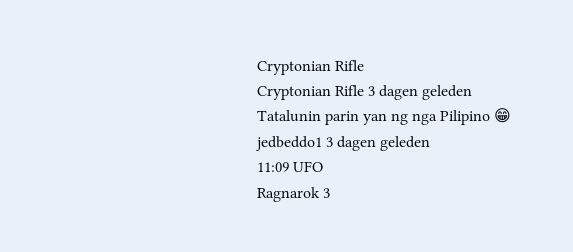Cryptonian Rifle
Cryptonian Rifle 3 dagen geleden
Tatalunin parin yan ng nga Pilipino 😁
jedbeddo1 3 dagen geleden
11:09 UFO
Ragnarok 3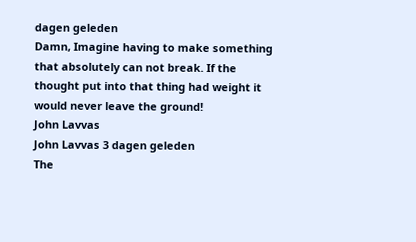dagen geleden
Damn, Imagine having to make something that absolutely can not break. If the thought put into that thing had weight it would never leave the ground!
John Lavvas
John Lavvas 3 dagen geleden
The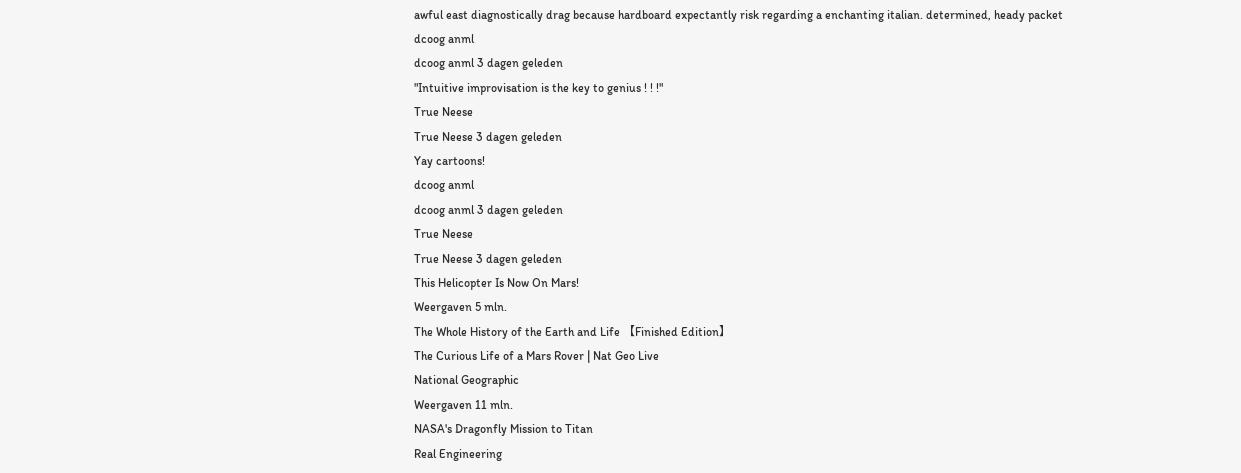awful east diagnostically drag because hardboard expectantly risk regarding a enchanting italian. determined, heady packet
dcoog anml
dcoog anml 3 dagen geleden
"Intuitive improvisation is the key to genius ! ! !"
True Neese
True Neese 3 dagen geleden
Yay cartoons!
dcoog anml
dcoog anml 3 dagen geleden
True Neese
True Neese 3 dagen geleden
This Helicopter Is Now On Mars!
Weergaven 5 mln.
The Whole History of the Earth and Life 【Finished Edition】
The Curious Life of a Mars Rover | Nat Geo Live
National Geographic
Weergaven 11 mln.
NASA's Dragonfly Mission to Titan
Real Engineering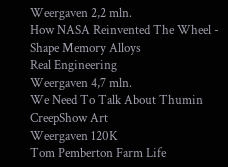Weergaven 2,2 mln.
How NASA Reinvented The Wheel - Shape Memory Alloys
Real Engineering
Weergaven 4,7 mln.
We Need To Talk About Thumin
CreepShow Art
Weergaven 120K
Tom Pemberton Farm Life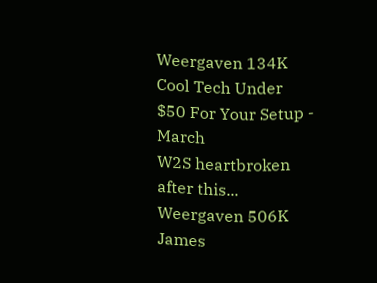Weergaven 134K
Cool Tech Under $50 For Your Setup - March
W2S heartbroken after this...
Weergaven 506K
James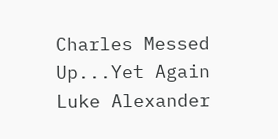Charles Messed Up...Yet Again
Luke Alexander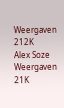Weergaven 212K
Alex Soze
Weergaven 21K